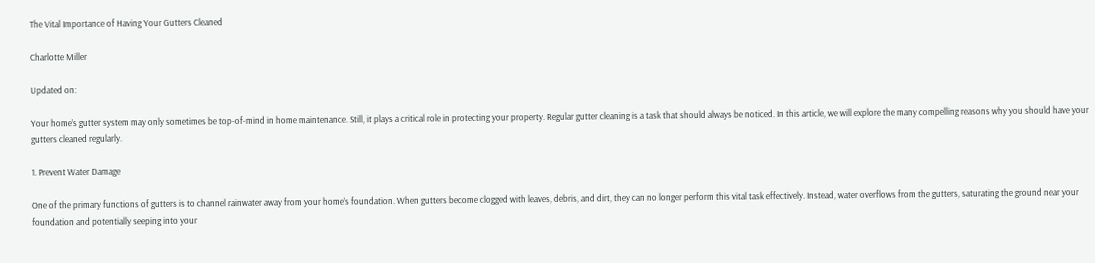The Vital Importance of Having Your Gutters Cleaned

Charlotte Miller

Updated on:

Your home’s gutter system may only sometimes be top-of-mind in home maintenance. Still, it plays a critical role in protecting your property. Regular gutter cleaning is a task that should always be noticed. In this article, we will explore the many compelling reasons why you should have your gutters cleaned regularly.

1. Prevent Water Damage

One of the primary functions of gutters is to channel rainwater away from your home’s foundation. When gutters become clogged with leaves, debris, and dirt, they can no longer perform this vital task effectively. Instead, water overflows from the gutters, saturating the ground near your foundation and potentially seeping into your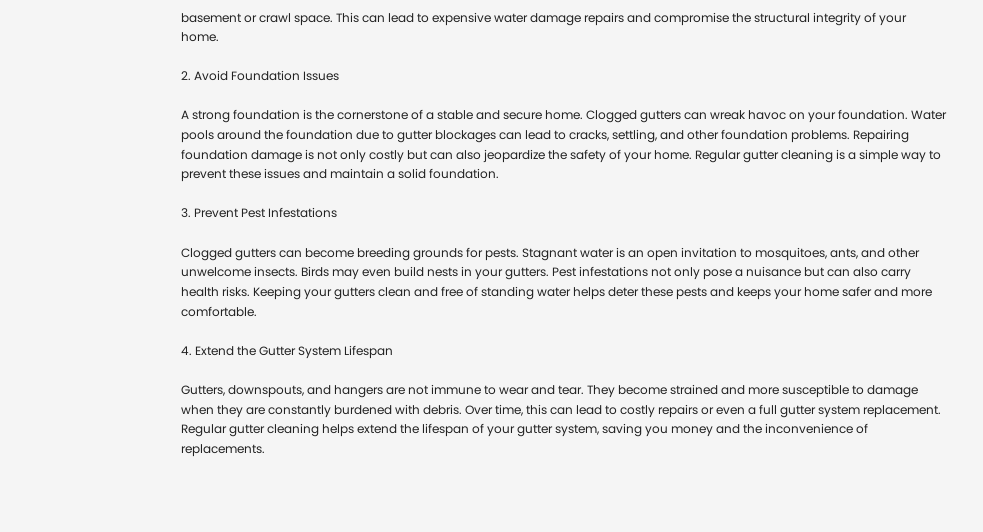basement or crawl space. This can lead to expensive water damage repairs and compromise the structural integrity of your home.

2. Avoid Foundation Issues

A strong foundation is the cornerstone of a stable and secure home. Clogged gutters can wreak havoc on your foundation. Water pools around the foundation due to gutter blockages can lead to cracks, settling, and other foundation problems. Repairing foundation damage is not only costly but can also jeopardize the safety of your home. Regular gutter cleaning is a simple way to prevent these issues and maintain a solid foundation.

3. Prevent Pest Infestations

Clogged gutters can become breeding grounds for pests. Stagnant water is an open invitation to mosquitoes, ants, and other unwelcome insects. Birds may even build nests in your gutters. Pest infestations not only pose a nuisance but can also carry health risks. Keeping your gutters clean and free of standing water helps deter these pests and keeps your home safer and more comfortable.

4. Extend the Gutter System Lifespan

Gutters, downspouts, and hangers are not immune to wear and tear. They become strained and more susceptible to damage when they are constantly burdened with debris. Over time, this can lead to costly repairs or even a full gutter system replacement. Regular gutter cleaning helps extend the lifespan of your gutter system, saving you money and the inconvenience of replacements.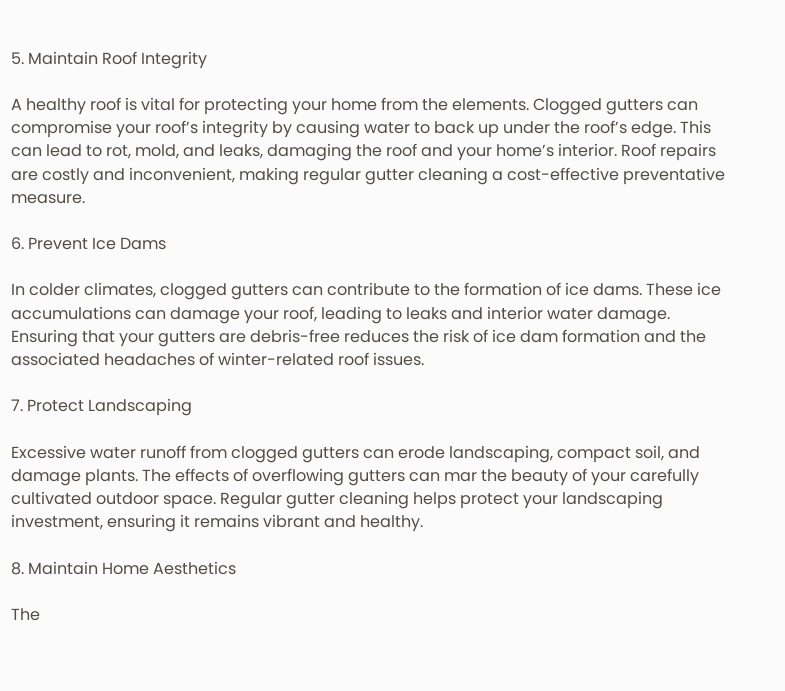5. Maintain Roof Integrity

A healthy roof is vital for protecting your home from the elements. Clogged gutters can compromise your roof’s integrity by causing water to back up under the roof’s edge. This can lead to rot, mold, and leaks, damaging the roof and your home’s interior. Roof repairs are costly and inconvenient, making regular gutter cleaning a cost-effective preventative measure.

6. Prevent Ice Dams

In colder climates, clogged gutters can contribute to the formation of ice dams. These ice accumulations can damage your roof, leading to leaks and interior water damage. Ensuring that your gutters are debris-free reduces the risk of ice dam formation and the associated headaches of winter-related roof issues.

7. Protect Landscaping

Excessive water runoff from clogged gutters can erode landscaping, compact soil, and damage plants. The effects of overflowing gutters can mar the beauty of your carefully cultivated outdoor space. Regular gutter cleaning helps protect your landscaping investment, ensuring it remains vibrant and healthy.

8. Maintain Home Aesthetics

The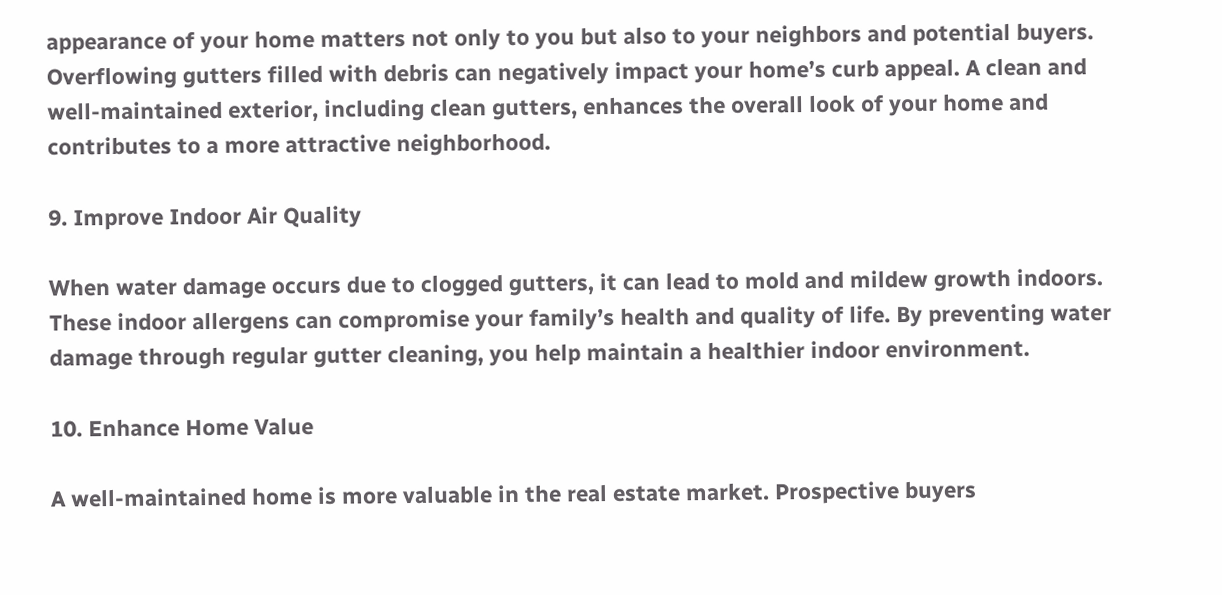appearance of your home matters not only to you but also to your neighbors and potential buyers. Overflowing gutters filled with debris can negatively impact your home’s curb appeal. A clean and well-maintained exterior, including clean gutters, enhances the overall look of your home and contributes to a more attractive neighborhood.

9. Improve Indoor Air Quality

When water damage occurs due to clogged gutters, it can lead to mold and mildew growth indoors. These indoor allergens can compromise your family’s health and quality of life. By preventing water damage through regular gutter cleaning, you help maintain a healthier indoor environment.

10. Enhance Home Value

A well-maintained home is more valuable in the real estate market. Prospective buyers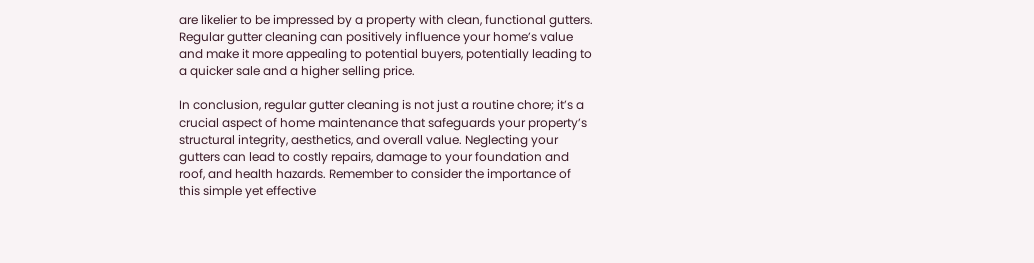are likelier to be impressed by a property with clean, functional gutters. Regular gutter cleaning can positively influence your home’s value and make it more appealing to potential buyers, potentially leading to a quicker sale and a higher selling price.

In conclusion, regular gutter cleaning is not just a routine chore; it’s a crucial aspect of home maintenance that safeguards your property’s structural integrity, aesthetics, and overall value. Neglecting your gutters can lead to costly repairs, damage to your foundation and roof, and health hazards. Remember to consider the importance of this simple yet effective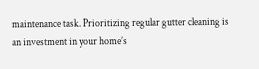maintenance task. Prioritizing regular gutter cleaning is an investment in your home’s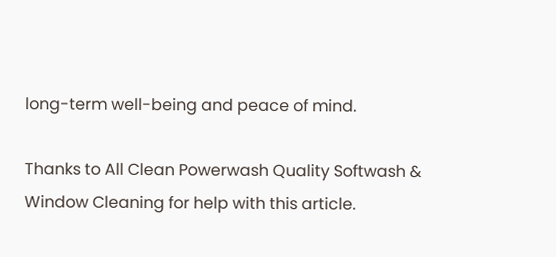long-term well-being and peace of mind.

Thanks to All Clean Powerwash Quality Softwash & Window Cleaning for help with this article.